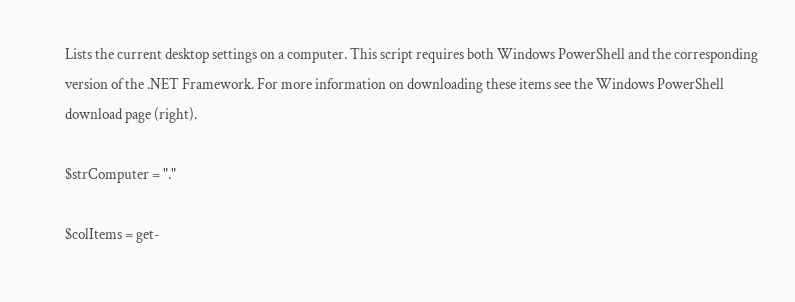Lists the current desktop settings on a computer. This script requires both Windows PowerShell and the corresponding version of the .NET Framework. For more information on downloading these items see the Windows PowerShell download page (right).

$strComputer = "."

$colItems = get-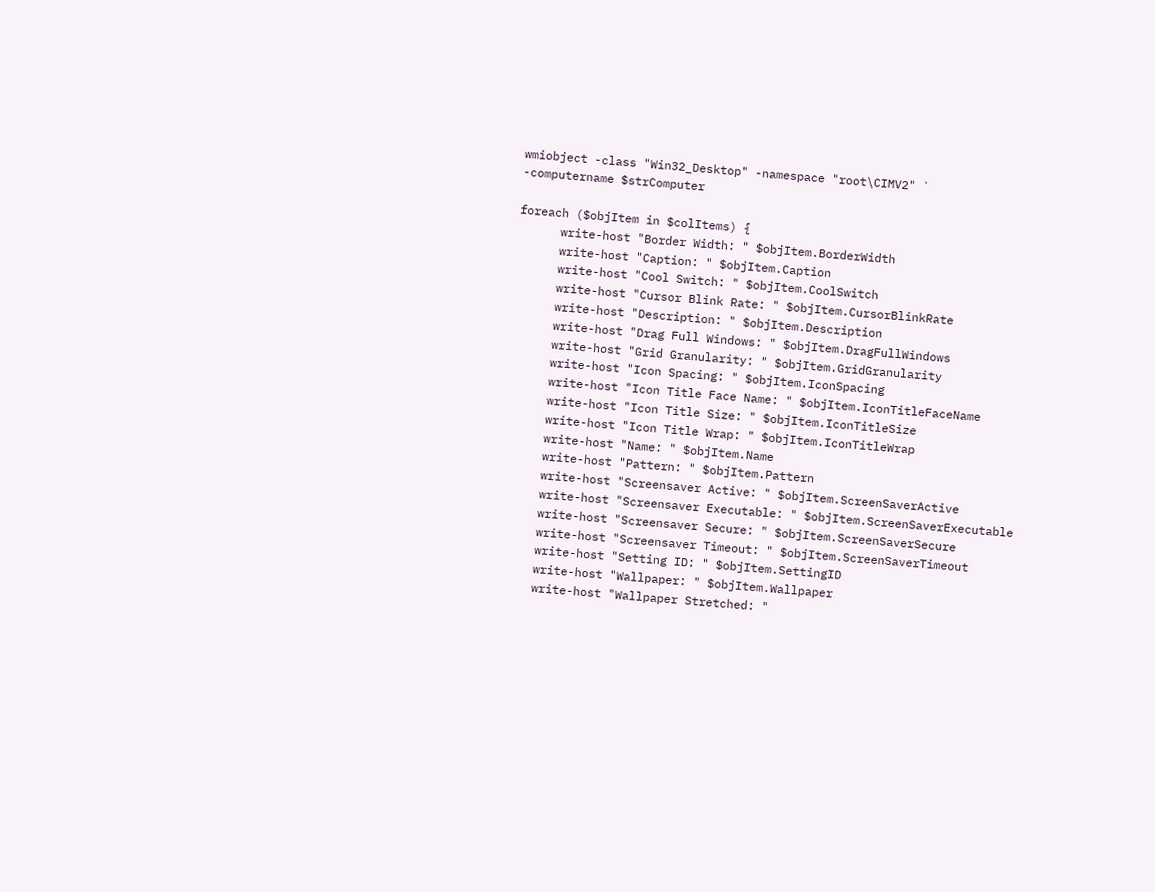wmiobject -class "Win32_Desktop" -namespace "root\CIMV2" `
-computername $strComputer

foreach ($objItem in $colItems) {
      write-host "Border Width: " $objItem.BorderWidth
      write-host "Caption: " $objItem.Caption
      write-host "Cool Switch: " $objItem.CoolSwitch
      write-host "Cursor Blink Rate: " $objItem.CursorBlinkRate
      write-host "Description: " $objItem.Description
      write-host "Drag Full Windows: " $objItem.DragFullWindows
      write-host "Grid Granularity: " $objItem.GridGranularity
      write-host "Icon Spacing: " $objItem.IconSpacing
      write-host "Icon Title Face Name: " $objItem.IconTitleFaceName
      write-host "Icon Title Size: " $objItem.IconTitleSize
      write-host "Icon Title Wrap: " $objItem.IconTitleWrap
      write-host "Name: " $objItem.Name
      write-host "Pattern: " $objItem.Pattern
      write-host "Screensaver Active: " $objItem.ScreenSaverActive
      write-host "Screensaver Executable: " $objItem.ScreenSaverExecutable
      write-host "Screensaver Secure: " $objItem.ScreenSaverSecure
      write-host "Screensaver Timeout: " $objItem.ScreenSaverTimeout
      write-host "Setting ID: " $objItem.SettingID
      write-host "Wallpaper: " $objItem.Wallpaper
      write-host "Wallpaper Stretched: "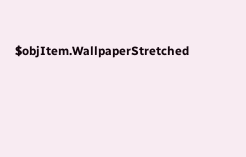$objItem.WallpaperStretched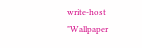write-host "Wallpaper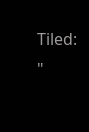Tiled: "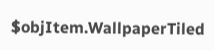$objItem.WallpaperTiled